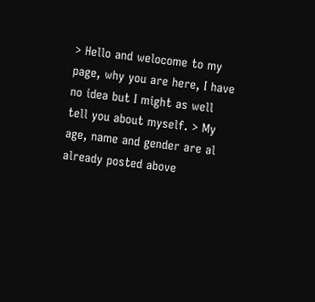> Hello and welocome to my page, why you are here, I have no idea but I might as well tell you about myself. > My age, name and gender are al already posted above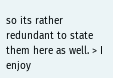so its rather redundant to state them here as well. > I enjoy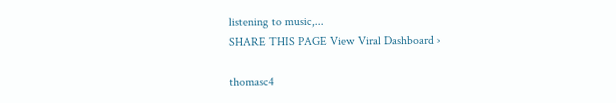listening to music,...
SHARE THIS PAGE View Viral Dashboard ›

thomasc4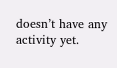doesn’t have any activity yet.